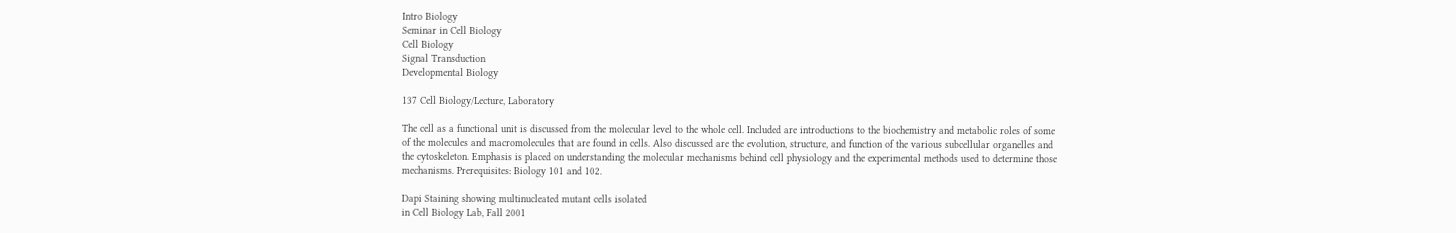Intro Biology
Seminar in Cell Biology
Cell Biology
Signal Transduction
Developmental Biology

137 Cell Biology/Lecture, Laboratory

The cell as a functional unit is discussed from the molecular level to the whole cell. Included are introductions to the biochemistry and metabolic roles of some of the molecules and macromolecules that are found in cells. Also discussed are the evolution, structure, and function of the various subcellular organelles and the cytoskeleton. Emphasis is placed on understanding the molecular mechanisms behind cell physiology and the experimental methods used to determine those mechanisms. Prerequisites: Biology 101 and 102.

Dapi Staining showing multinucleated mutant cells isolated
in Cell Biology Lab, Fall 2001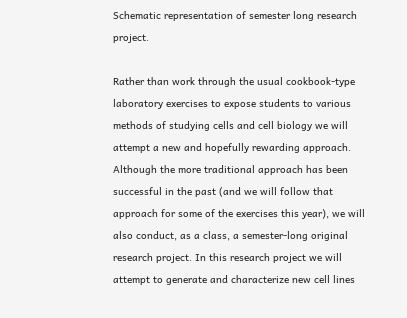Schematic representation of semester long research project.

Rather than work through the usual cookbook-type laboratory exercises to expose students to various methods of studying cells and cell biology we will attempt a new and hopefully rewarding approach. Although the more traditional approach has been successful in the past (and we will follow that approach for some of the exercises this year), we will also conduct, as a class, a semester-long original research project. In this research project we will attempt to generate and characterize new cell lines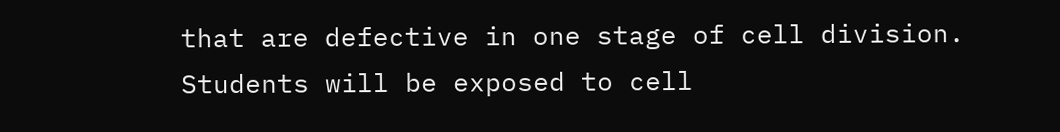that are defective in one stage of cell division. Students will be exposed to cell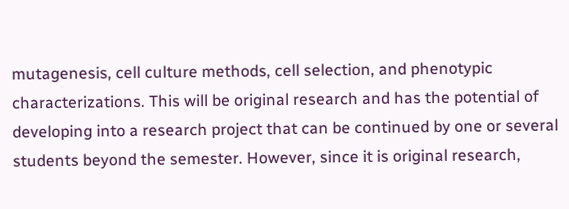mutagenesis, cell culture methods, cell selection, and phenotypic characterizations. This will be original research and has the potential of developing into a research project that can be continued by one or several students beyond the semester. However, since it is original research,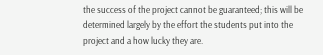the success of the project cannot be guaranteed; this will be determined largely by the effort the students put into the project and a how lucky they are.